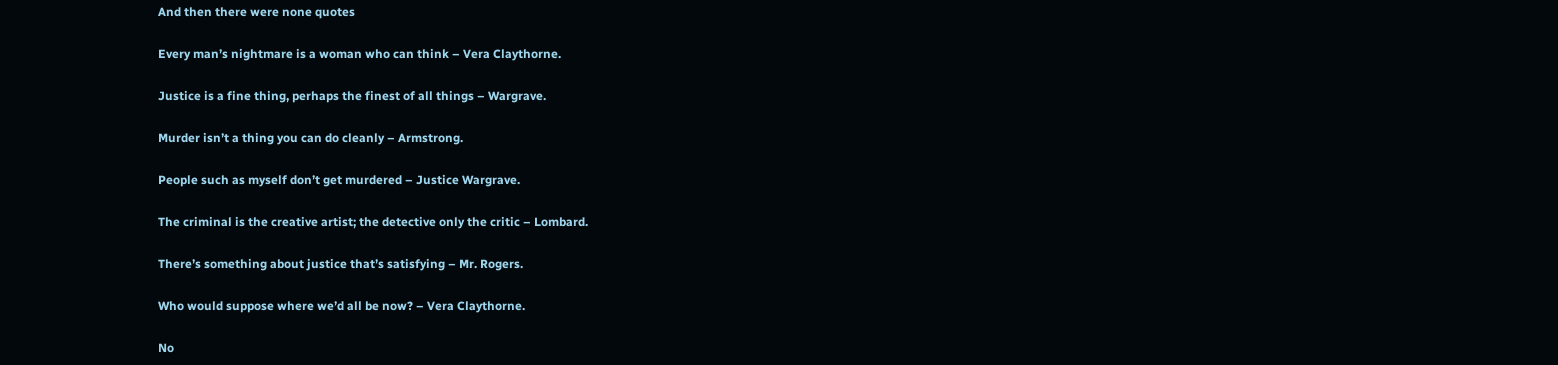And then there were none quotes

Every man’s nightmare is a woman who can think – Vera Claythorne.

Justice is a fine thing, perhaps the finest of all things – Wargrave.

Murder isn’t a thing you can do cleanly – Armstrong.

People such as myself don’t get murdered – Justice Wargrave.

The criminal is the creative artist; the detective only the critic – Lombard.

There’s something about justice that’s satisfying – Mr. Rogers.

Who would suppose where we’d all be now? – Vera Claythorne.

No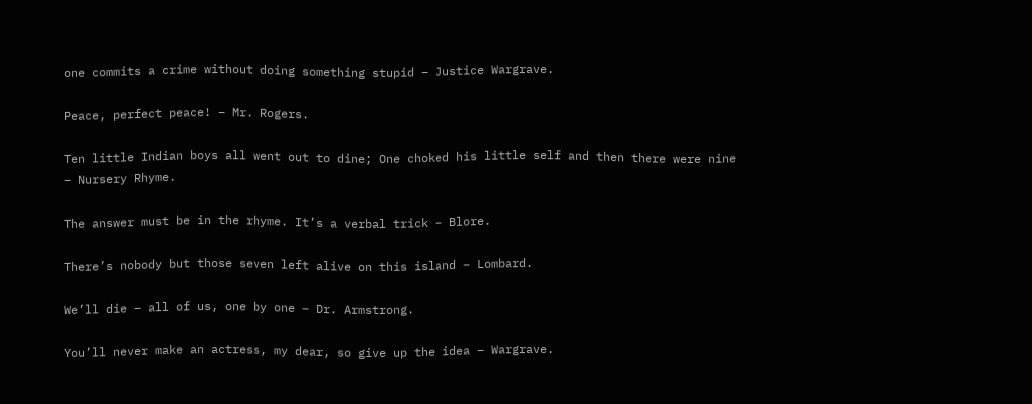one commits a crime without doing something stupid – Justice Wargrave.

Peace, perfect peace! – Mr. Rogers.

Ten little Indian boys all went out to dine; One choked his little self and then there were nine – Nursery Rhyme.

The answer must be in the rhyme. It’s a verbal trick – Blore.

There’s nobody but those seven left alive on this island – Lombard.

We’ll die – all of us, one by one – Dr. Armstrong.

You’ll never make an actress, my dear, so give up the idea – Wargrave.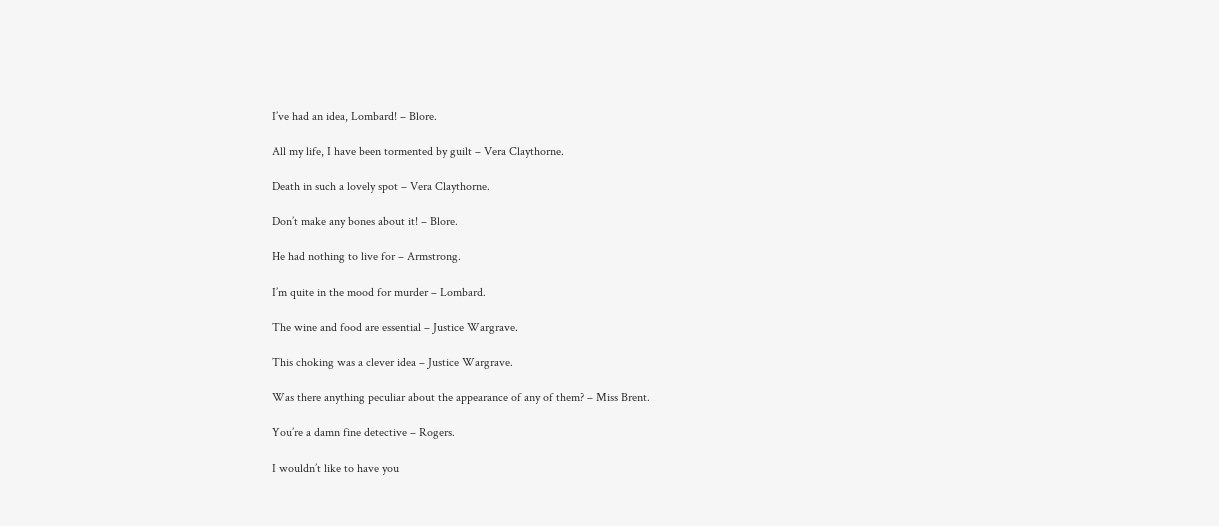I’ve had an idea, Lombard! – Blore.

All my life, I have been tormented by guilt – Vera Claythorne.

Death in such a lovely spot – Vera Claythorne.

Don’t make any bones about it! – Blore.

He had nothing to live for – Armstrong.

I’m quite in the mood for murder – Lombard.

The wine and food are essential – Justice Wargrave.

This choking was a clever idea – Justice Wargrave.

Was there anything peculiar about the appearance of any of them? – Miss Brent.

You’re a damn fine detective – Rogers.

I wouldn’t like to have you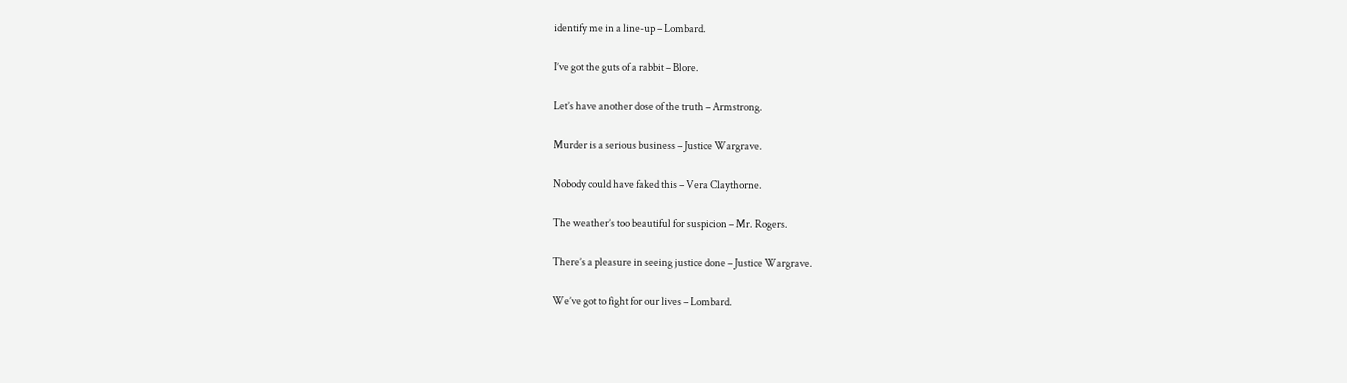identify me in a line-up – Lombard.

I’ve got the guts of a rabbit – Blore.

Let’s have another dose of the truth – Armstrong.

Murder is a serious business – Justice Wargrave.

Nobody could have faked this – Vera Claythorne.

The weather’s too beautiful for suspicion – Mr. Rogers.

There’s a pleasure in seeing justice done – Justice Wargrave.

We’ve got to fight for our lives – Lombard.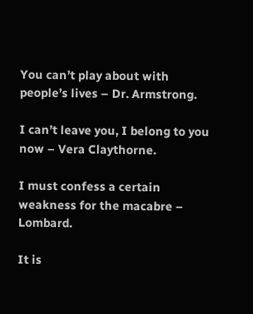You can’t play about with people’s lives – Dr. Armstrong.

I can’t leave you, I belong to you now – Vera Claythorne.

I must confess a certain weakness for the macabre – Lombard.

It is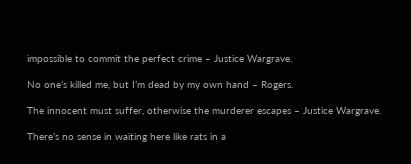impossible to commit the perfect crime – Justice Wargrave.

No one’s killed me, but I’m dead by my own hand – Rogers.

The innocent must suffer, otherwise the murderer escapes – Justice Wargrave.

There’s no sense in waiting here like rats in a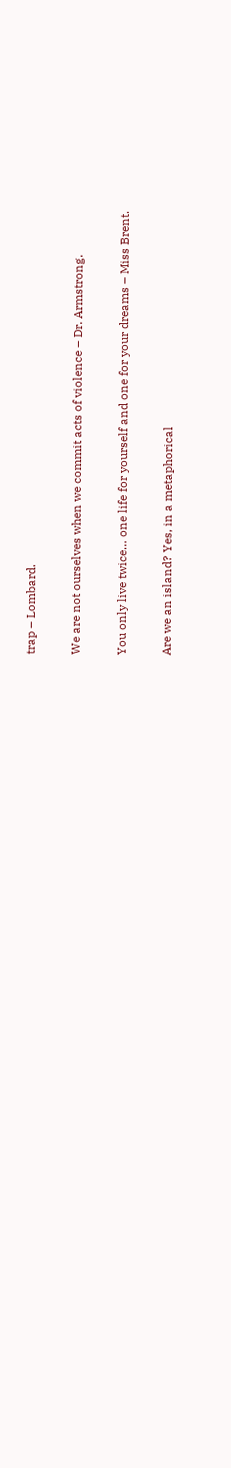trap – Lombard.

We are not ourselves when we commit acts of violence – Dr. Armstrong.

You only live twice… one life for yourself and one for your dreams – Miss Brent.

Are we an island? Yes, in a metaphorical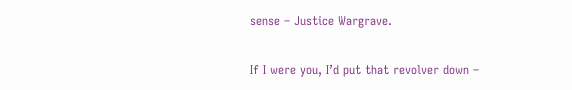sense – Justice Wargrave.

If I were you, I’d put that revolver down –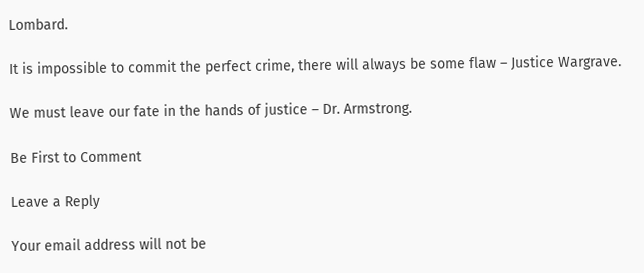Lombard.

It is impossible to commit the perfect crime, there will always be some flaw – Justice Wargrave.

We must leave our fate in the hands of justice – Dr. Armstrong.

Be First to Comment

Leave a Reply

Your email address will not be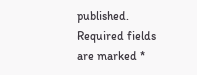published. Required fields are marked *